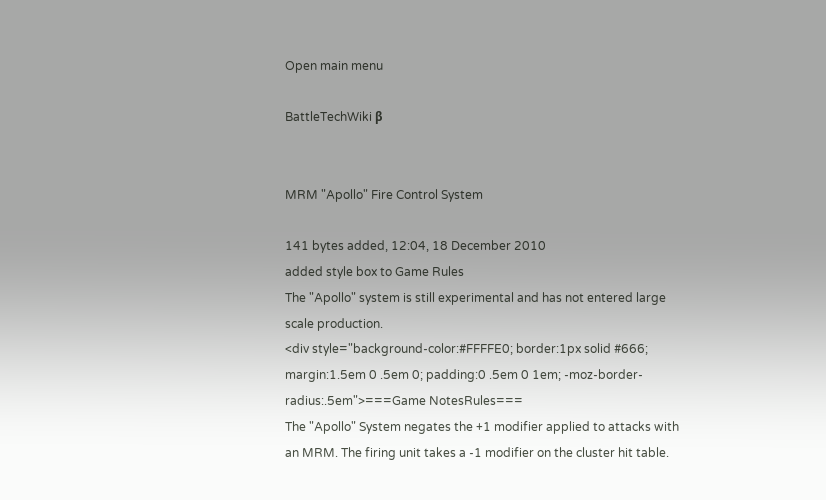Open main menu

BattleTechWiki β


MRM "Apollo" Fire Control System

141 bytes added, 12:04, 18 December 2010
added style box to Game Rules
The "Apollo" system is still experimental and has not entered large scale production.
<div style="background-color:#FFFFE0; border:1px solid #666; margin:1.5em 0 .5em 0; padding:0 .5em 0 1em; -moz-border-radius:.5em">===Game NotesRules===
The "Apollo" System negates the +1 modifier applied to attacks with an MRM. The firing unit takes a -1 modifier on the cluster hit table.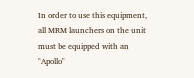In order to use this equipment, all MRM launchers on the unit must be equipped with an "Apollo"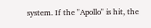system. If the "Apollo" is hit, the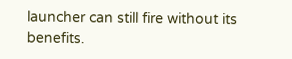launcher can still fire without its benefits.